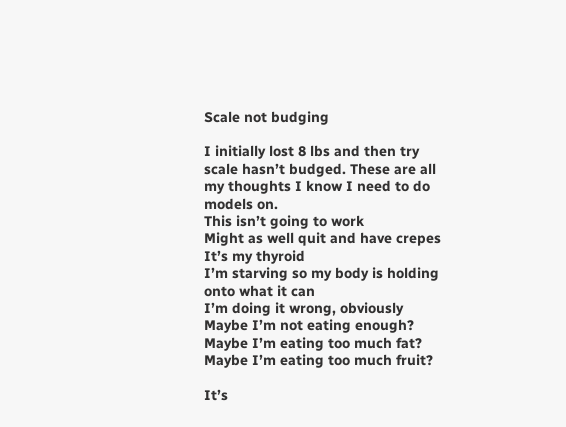Scale not budging

I initially lost 8 lbs and then try scale hasn’t budged. These are all my thoughts I know I need to do models on.
This isn’t going to work
Might as well quit and have crepes
It’s my thyroid
I’m starving so my body is holding onto what it can
I’m doing it wrong, obviously
Maybe I’m not eating enough?
Maybe I’m eating too much fat?
Maybe I’m eating too much fruit?

It’s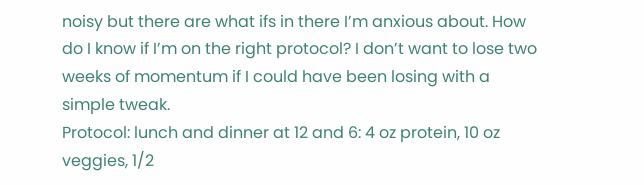noisy but there are what ifs in there I’m anxious about. How do I know if I’m on the right protocol? I don’t want to lose two weeks of momentum if I could have been losing with a simple tweak.
Protocol: lunch and dinner at 12 and 6: 4 oz protein, 10 oz veggies, 1/2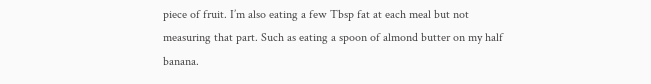piece of fruit. I’m also eating a few Tbsp fat at each meal but not measuring that part. Such as eating a spoon of almond butter on my half banana.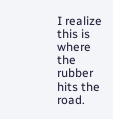I realize this is where the rubber hits the road.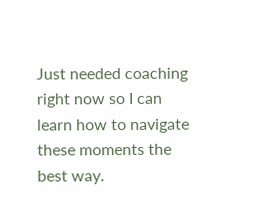Just needed coaching right now so I can learn how to navigate these moments the best way.